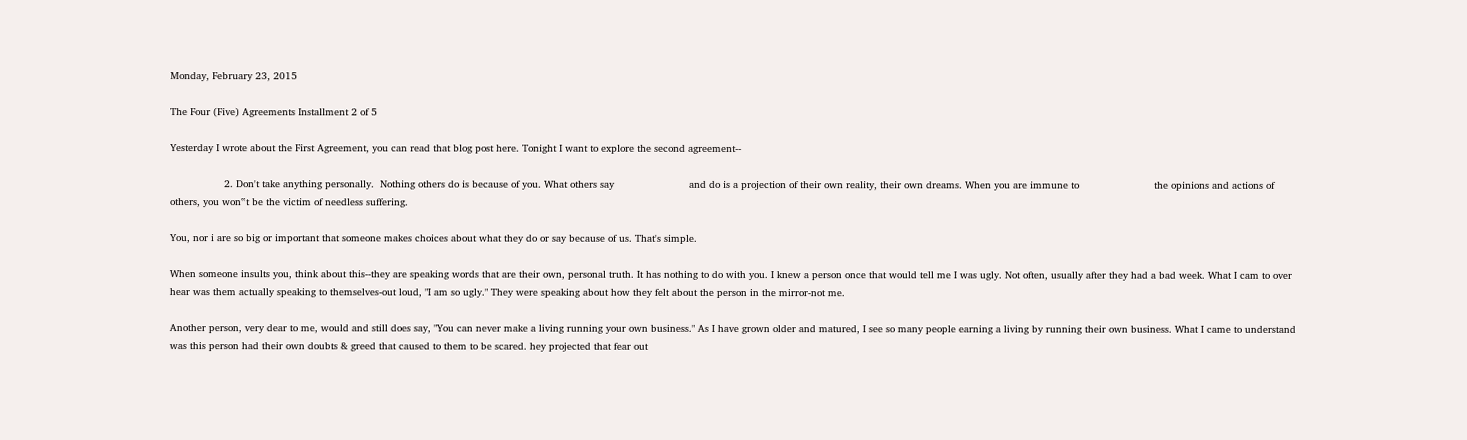Monday, February 23, 2015

The Four (Five) Agreements Installment 2 of 5

Yesterday I wrote about the First Agreement, you can read that blog post here. Tonight I want to explore the second agreement--

                  2. Don't take anything personally.  Nothing others do is because of you. What others say                         and do is a projection of their own reality, their own dreams. When you are immune to                         the opinions and actions of others, you won‟t be the victim of needless suffering.

You, nor i are so big or important that someone makes choices about what they do or say because of us. That's simple.

When someone insults you, think about this--they are speaking words that are their own, personal truth. It has nothing to do with you. I knew a person once that would tell me I was ugly. Not often, usually after they had a bad week. What I cam to over hear was them actually speaking to themselves-out loud, "I am so ugly." They were speaking about how they felt about the person in the mirror-not me.

Another person, very dear to me, would and still does say, "You can never make a living running your own business." As I have grown older and matured, I see so many people earning a living by running their own business. What I came to understand was this person had their own doubts & greed that caused to them to be scared. hey projected that fear out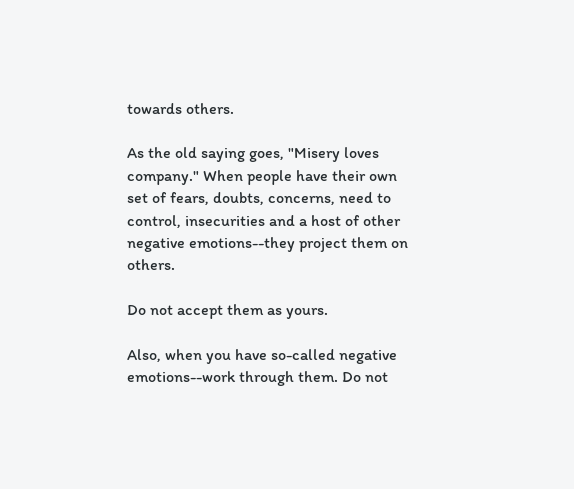towards others.

As the old saying goes, "Misery loves company." When people have their own set of fears, doubts, concerns, need to control, insecurities and a host of other negative emotions--they project them on others.

Do not accept them as yours.

Also, when you have so-called negative emotions--work through them. Do not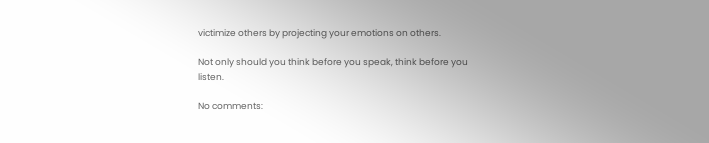victimize others by projecting your emotions on others.

Not only should you think before you speak, think before you listen.

No comments: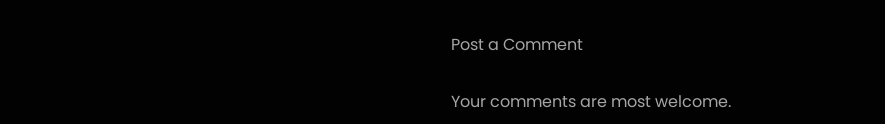Post a Comment

Your comments are most welcome.